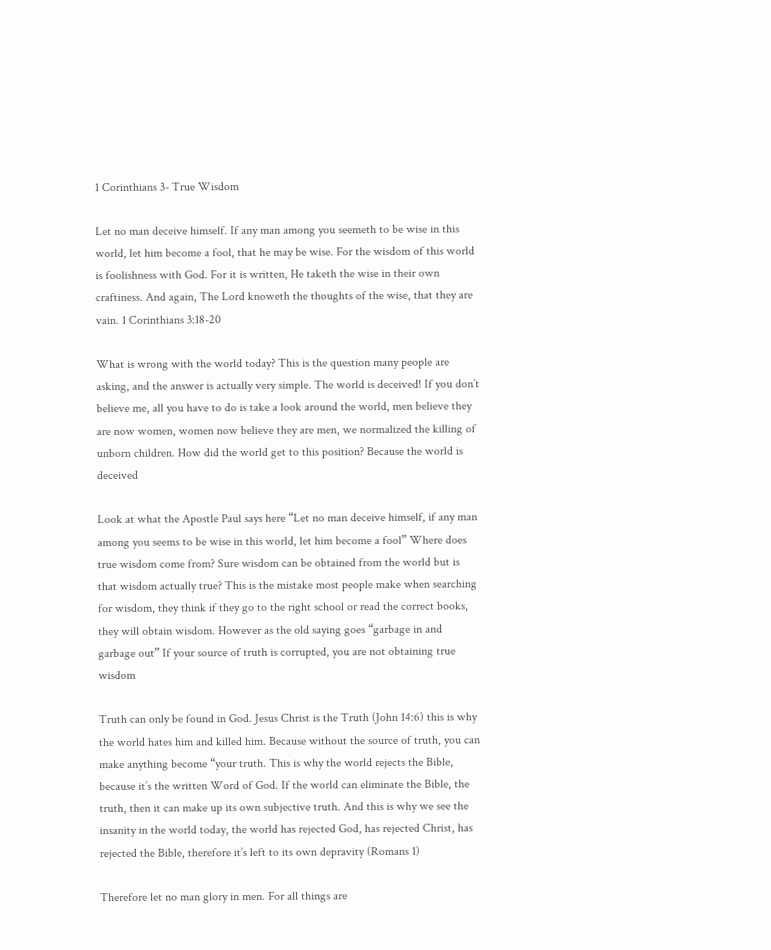1 Corinthians 3- True Wisdom

Let no man deceive himself. If any man among you seemeth to be wise in this world, let him become a fool, that he may be wise. For the wisdom of this world is foolishness with God. For it is written, He taketh the wise in their own craftiness. And again, The Lord knoweth the thoughts of the wise, that they are vain. 1 Corinthians 3:18-20

What is wrong with the world today? This is the question many people are asking, and the answer is actually very simple. The world is deceived! If you don’t believe me, all you have to do is take a look around the world, men believe they are now women, women now believe they are men, we normalized the killing of unborn children. How did the world get to this position? Because the world is deceived

Look at what the Apostle Paul says here “Let no man deceive himself, if any man among you seems to be wise in this world, let him become a fool” Where does true wisdom come from? Sure wisdom can be obtained from the world but is that wisdom actually true? This is the mistake most people make when searching for wisdom, they think if they go to the right school or read the correct books, they will obtain wisdom. However as the old saying goes “garbage in and garbage out” If your source of truth is corrupted, you are not obtaining true wisdom

Truth can only be found in God. Jesus Christ is the Truth (John 14:6) this is why the world hates him and killed him. Because without the source of truth, you can make anything become “your truth. This is why the world rejects the Bible, because it’s the written Word of God. If the world can eliminate the Bible, the truth, then it can make up its own subjective truth. And this is why we see the insanity in the world today, the world has rejected God, has rejected Christ, has rejected the Bible, therefore it’s left to its own depravity (Romans 1)

Therefore let no man glory in men. For all things are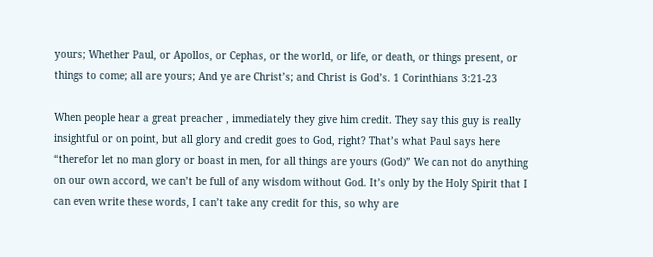yours; Whether Paul, or Apollos, or Cephas, or the world, or life, or death, or things present, or things to come; all are yours; And ye are Christ’s; and Christ is God’s. 1 Corinthians 3:21-23

When people hear a great preacher , immediately they give him credit. They say this guy is really insightful or on point, but all glory and credit goes to God, right? That’s what Paul says here “therefor let no man glory or boast in men, for all things are yours (God)” We can not do anything on our own accord, we can’t be full of any wisdom without God. It’s only by the Holy Spirit that I can even write these words, I can’t take any credit for this, so why are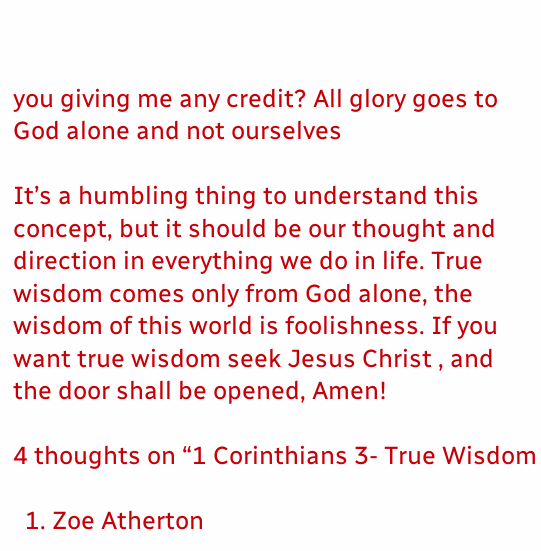you giving me any credit? All glory goes to God alone and not ourselves

It’s a humbling thing to understand this concept, but it should be our thought and direction in everything we do in life. True wisdom comes only from God alone, the wisdom of this world is foolishness. If you want true wisdom seek Jesus Christ , and the door shall be opened, Amen!

4 thoughts on “1 Corinthians 3- True Wisdom

  1. Zoe Atherton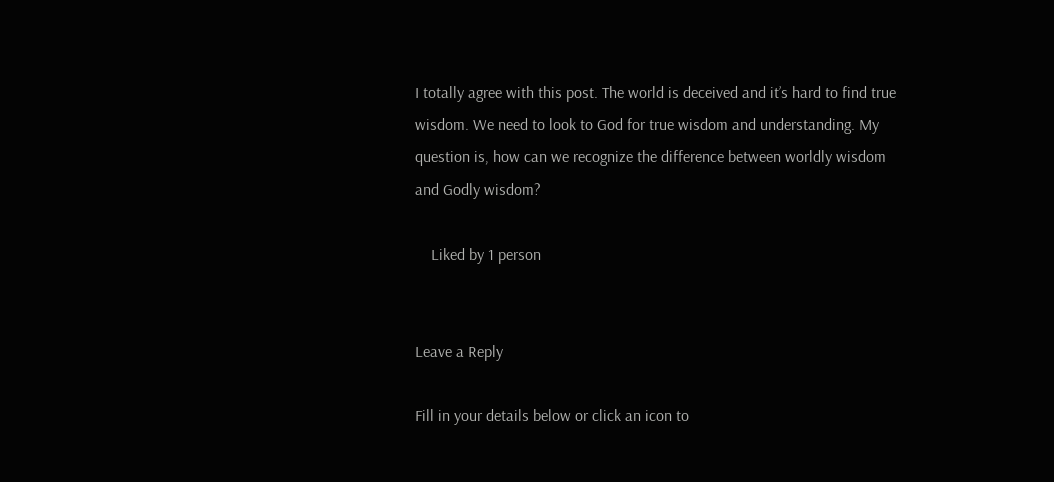I totally agree with this post. The world is deceived and it’s hard to find true wisdom. We need to look to God for true wisdom and understanding. My question is, how can we recognize the difference between worldly wisdom and Godly wisdom?

    Liked by 1 person


Leave a Reply

Fill in your details below or click an icon to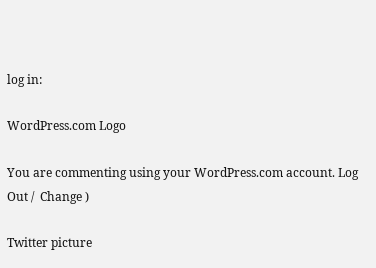log in:

WordPress.com Logo

You are commenting using your WordPress.com account. Log Out /  Change )

Twitter picture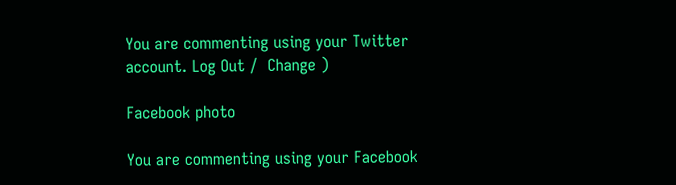You are commenting using your Twitter account. Log Out /  Change )

Facebook photo

You are commenting using your Facebook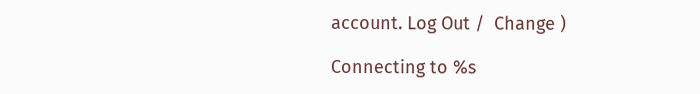account. Log Out /  Change )

Connecting to %s